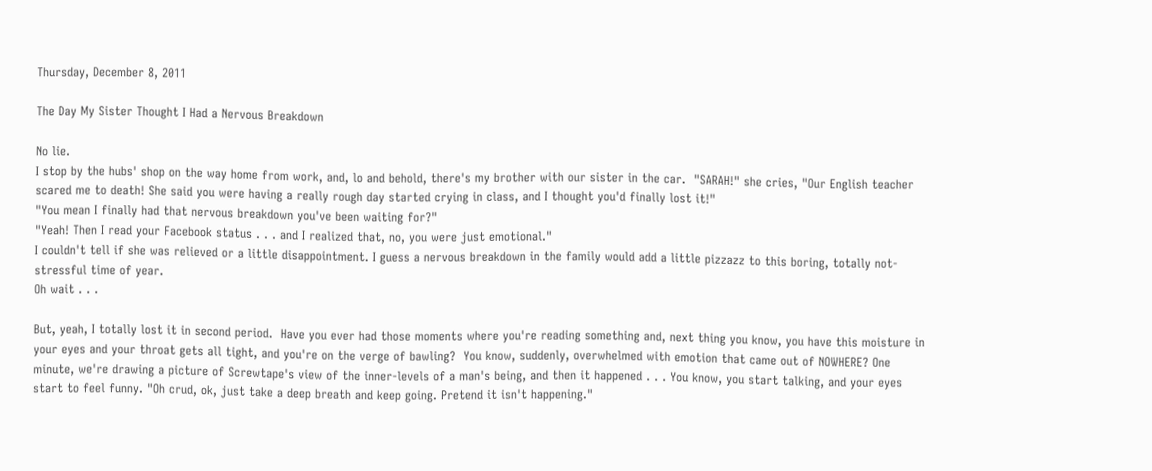Thursday, December 8, 2011

The Day My Sister Thought I Had a Nervous Breakdown

No lie.
I stop by the hubs' shop on the way home from work, and, lo and behold, there's my brother with our sister in the car.  "SARAH!" she cries, "Our English teacher scared me to death! She said you were having a really rough day started crying in class, and I thought you'd finally lost it!"
"You mean I finally had that nervous breakdown you've been waiting for?"
"Yeah! Then I read your Facebook status . . . and I realized that, no, you were just emotional."
I couldn't tell if she was relieved or a little disappointment. I guess a nervous breakdown in the family would add a little pizzazz to this boring, totally not-stressful time of year.
Oh wait . . .

But, yeah, I totally lost it in second period.  Have you ever had those moments where you're reading something and, next thing you know, you have this moisture in your eyes and your throat gets all tight, and you're on the verge of bawling?  You know, suddenly, overwhelmed with emotion that came out of NOWHERE? One minute, we're drawing a picture of Screwtape's view of the inner-levels of a man's being, and then it happened . . . You know, you start talking, and your eyes start to feel funny. "Oh crud, ok, just take a deep breath and keep going. Pretend it isn't happening."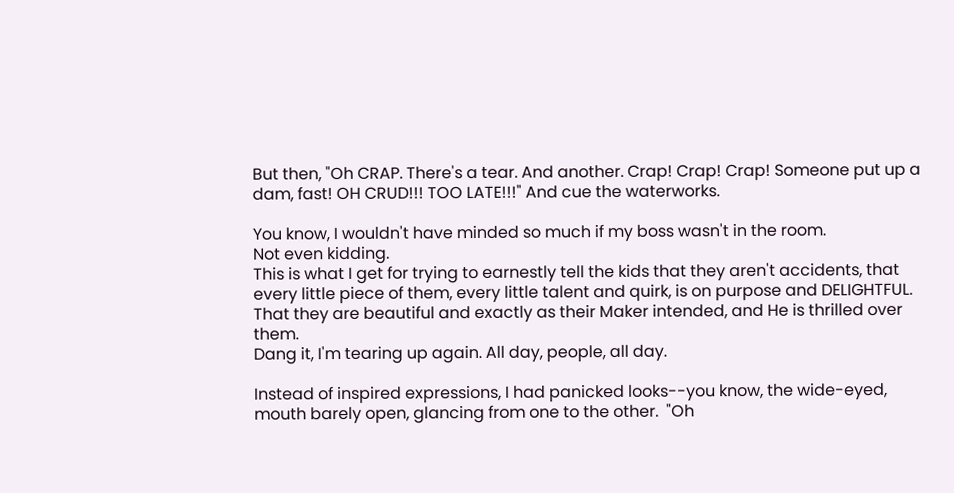But then, "Oh CRAP. There's a tear. And another. Crap! Crap! Crap! Someone put up a dam, fast! OH CRUD!!! TOO LATE!!!" And cue the waterworks.

You know, I wouldn't have minded so much if my boss wasn't in the room.
Not even kidding.
This is what I get for trying to earnestly tell the kids that they aren't accidents, that every little piece of them, every little talent and quirk, is on purpose and DELIGHTFUL.  That they are beautiful and exactly as their Maker intended, and He is thrilled over them.
Dang it, I'm tearing up again. All day, people, all day.

Instead of inspired expressions, I had panicked looks--you know, the wide-eyed, mouth barely open, glancing from one to the other.  "Oh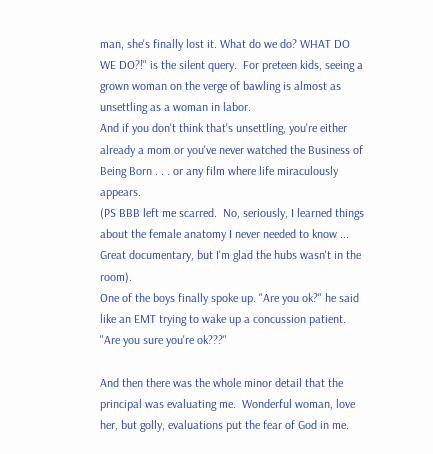man, she's finally lost it. What do we do? WHAT DO WE DO?!" is the silent query.  For preteen kids, seeing a grown woman on the verge of bawling is almost as unsettling as a woman in labor.
And if you don't think that's unsettling, you're either already a mom or you've never watched the Business of Being Born . . . or any film where life miraculously appears.
(PS BBB left me scarred.  No, seriously, I learned things about the female anatomy I never needed to know ... Great documentary, but I'm glad the hubs wasn't in the room).
One of the boys finally spoke up. "Are you ok?" he said like an EMT trying to wake up a concussion patient. "Are you sure you're ok???"

And then there was the whole minor detail that the principal was evaluating me.  Wonderful woman, love her, but golly, evaluations put the fear of God in me.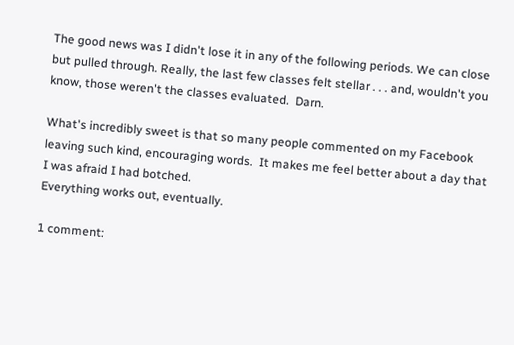The good news was I didn't lose it in any of the following periods. We can close but pulled through. Really, the last few classes felt stellar . . . and, wouldn't you know, those weren't the classes evaluated.  Darn.

What's incredibly sweet is that so many people commented on my Facebook leaving such kind, encouraging words.  It makes me feel better about a day that I was afraid I had botched.
Everything works out, eventually.

1 comment: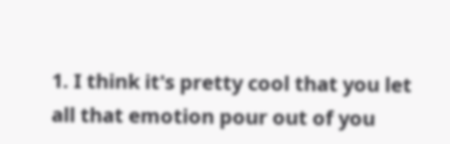1. I think it's pretty cool that you let all that emotion pour out of you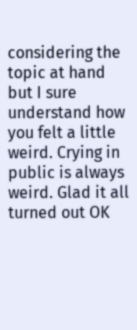considering the topic at hand but I sure understand how you felt a little weird. Crying in public is always weird. Glad it all turned out OK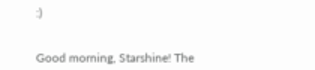:)


Good morning, Starshine! The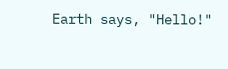Earth says, "Hello!"